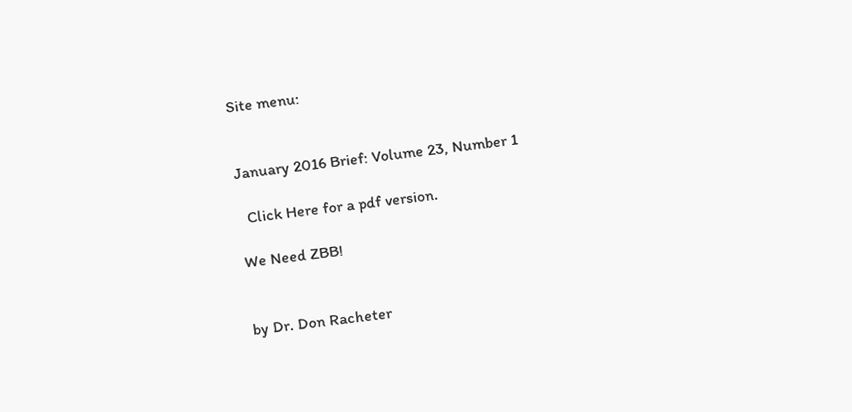Site menu:


January 2016 Brief: Volume 23, Number 1

  Click Here for a pdf version.

We Need ZBB!


by Dr. Don Racheter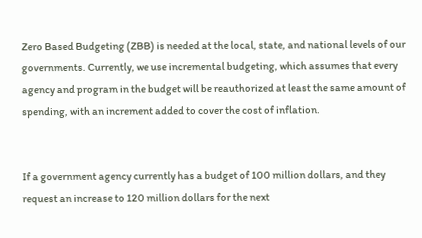Zero Based Budgeting (ZBB) is needed at the local, state, and national levels of our governments. Currently, we use incremental budgeting, which assumes that every agency and program in the budget will be reauthorized at least the same amount of spending, with an increment added to cover the cost of inflation.


If a government agency currently has a budget of 100 million dollars, and they request an increase to 120 million dollars for the next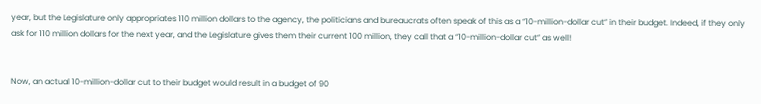year, but the Legislature only appropriates 110 million dollars to the agency, the politicians and bureaucrats often speak of this as a “10-million-dollar cut” in their budget. Indeed, if they only ask for 110 million dollars for the next year, and the Legislature gives them their current 100 million, they call that a “10-million-dollar cut” as well!


Now, an actual 10-million-dollar cut to their budget would result in a budget of 90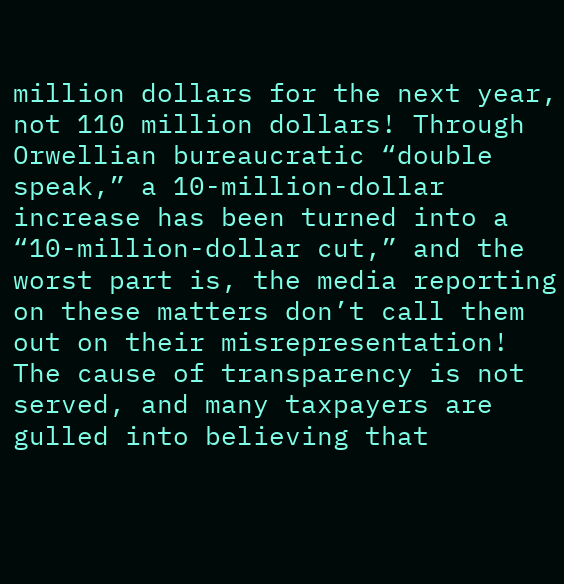million dollars for the next year, not 110 million dollars! Through Orwellian bureaucratic “double speak,” a 10-million-dollar increase has been turned into a “10-million-dollar cut,” and the worst part is, the media reporting on these matters don’t call them out on their misrepresentation! The cause of transparency is not served, and many taxpayers are gulled into believing that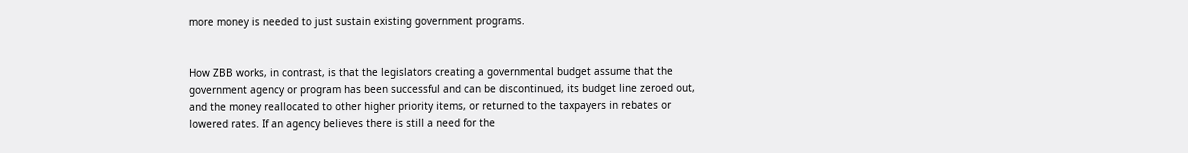more money is needed to just sustain existing government programs.


How ZBB works, in contrast, is that the legislators creating a governmental budget assume that the government agency or program has been successful and can be discontinued, its budget line zeroed out, and the money reallocated to other higher priority items, or returned to the taxpayers in rebates or lowered rates. If an agency believes there is still a need for the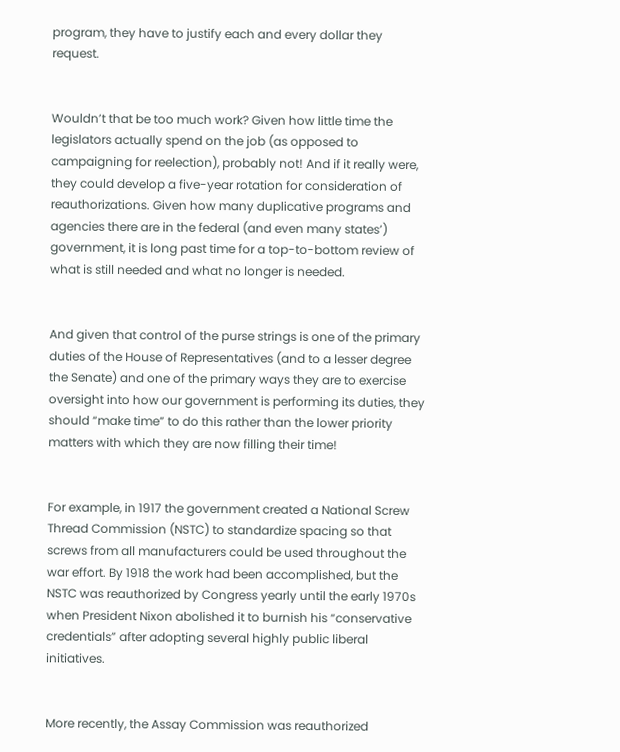program, they have to justify each and every dollar they request.


Wouldn’t that be too much work? Given how little time the legislators actually spend on the job (as opposed to campaigning for reelection), probably not! And if it really were, they could develop a five-year rotation for consideration of reauthorizations. Given how many duplicative programs and agencies there are in the federal (and even many states’) government, it is long past time for a top-to-bottom review of what is still needed and what no longer is needed.


And given that control of the purse strings is one of the primary duties of the House of Representatives (and to a lesser degree the Senate) and one of the primary ways they are to exercise oversight into how our government is performing its duties, they should “make time” to do this rather than the lower priority matters with which they are now filling their time!


For example, in 1917 the government created a National Screw Thread Commission (NSTC) to standardize spacing so that screws from all manufacturers could be used throughout the war effort. By 1918 the work had been accomplished, but the NSTC was reauthorized by Congress yearly until the early 1970s when President Nixon abolished it to burnish his “conservative credentials” after adopting several highly public liberal initiatives.


More recently, the Assay Commission was reauthorized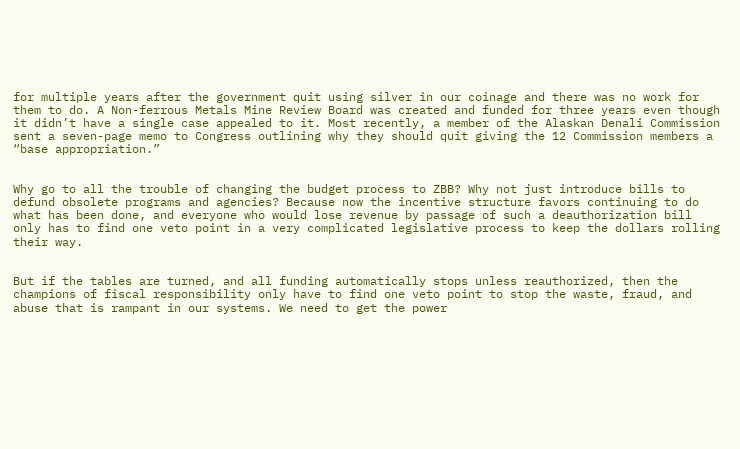for multiple years after the government quit using silver in our coinage and there was no work for them to do. A Non-ferrous Metals Mine Review Board was created and funded for three years even though it didn’t have a single case appealed to it. Most recently, a member of the Alaskan Denali Commission sent a seven-page memo to Congress outlining why they should quit giving the 12 Commission members a “base appropriation.”


Why go to all the trouble of changing the budget process to ZBB? Why not just introduce bills to defund obsolete programs and agencies? Because now the incentive structure favors continuing to do what has been done, and everyone who would lose revenue by passage of such a deauthorization bill only has to find one veto point in a very complicated legislative process to keep the dollars rolling their way.


But if the tables are turned, and all funding automatically stops unless reauthorized, then the champions of fiscal responsibility only have to find one veto point to stop the waste, fraud, and abuse that is rampant in our systems. We need to get the power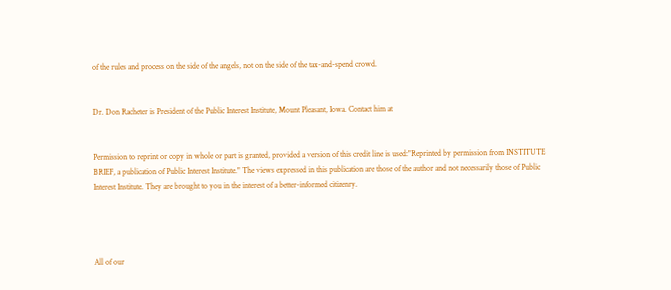of the rules and process on the side of the angels, not on the side of the tax-and-spend crowd.


Dr. Don Racheter is President of the Public Interest Institute, Mount Pleasant, Iowa. Contact him at


Permission to reprint or copy in whole or part is granted, provided a version of this credit line is used:"Reprinted by permission from INSTITUTE BRIEF, a publication of Public Interest Institute." The views expressed in this publication are those of the author and not necessarily those of Public Interest Institute. They are brought to you in the interest of a better-informed citizenry.




All of our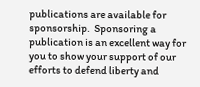publications are available for sponsorship.  Sponsoring a publication is an excellent way for you to show your support of our efforts to defend liberty and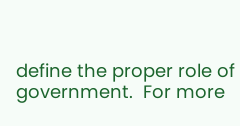define the proper role of government.  For more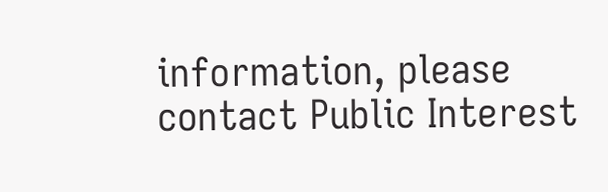information, please contact Public Interest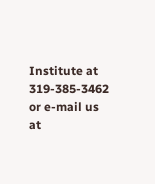Institute at 319-385-3462 or e-mail us at